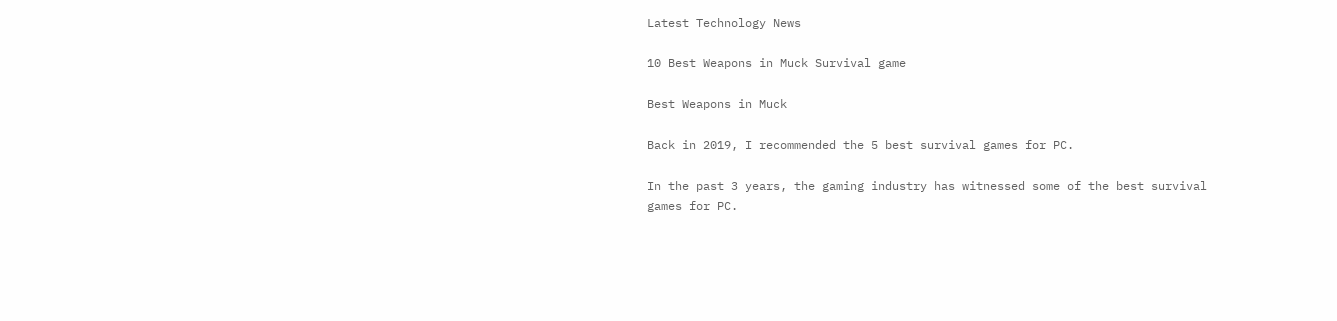Latest Technology News

10 Best Weapons in Muck Survival game

Best Weapons in Muck

Back in 2019, I recommended the 5 best survival games for PC.

In the past 3 years, the gaming industry has witnessed some of the best survival games for PC.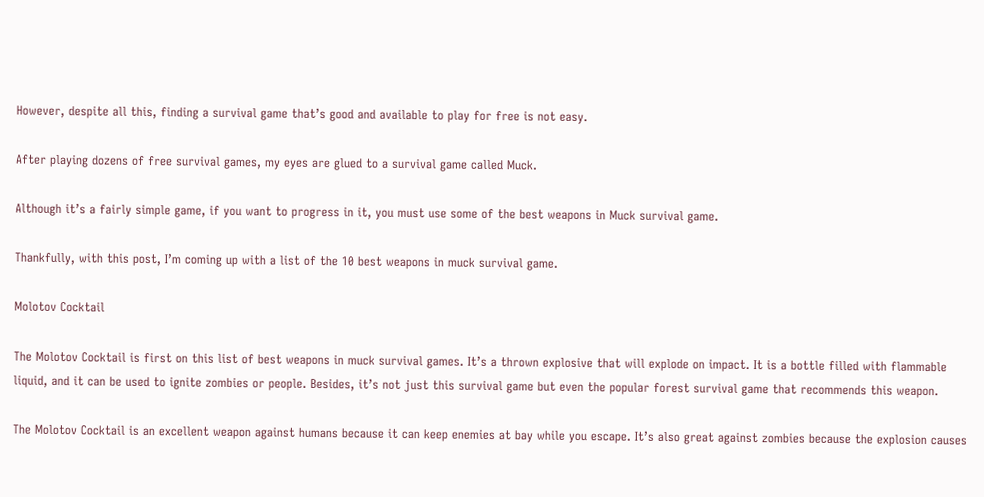However, despite all this, finding a survival game that’s good and available to play for free is not easy.

After playing dozens of free survival games, my eyes are glued to a survival game called Muck.

Although it’s a fairly simple game, if you want to progress in it, you must use some of the best weapons in Muck survival game.

Thankfully, with this post, I’m coming up with a list of the 10 best weapons in muck survival game.

Molotov Cocktail

The Molotov Cocktail is first on this list of best weapons in muck survival games. It’s a thrown explosive that will explode on impact. It is a bottle filled with flammable liquid, and it can be used to ignite zombies or people. Besides, it’s not just this survival game but even the popular forest survival game that recommends this weapon.

The Molotov Cocktail is an excellent weapon against humans because it can keep enemies at bay while you escape. It’s also great against zombies because the explosion causes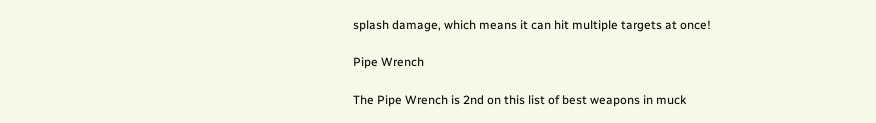splash damage, which means it can hit multiple targets at once!

Pipe Wrench

The Pipe Wrench is 2nd on this list of best weapons in muck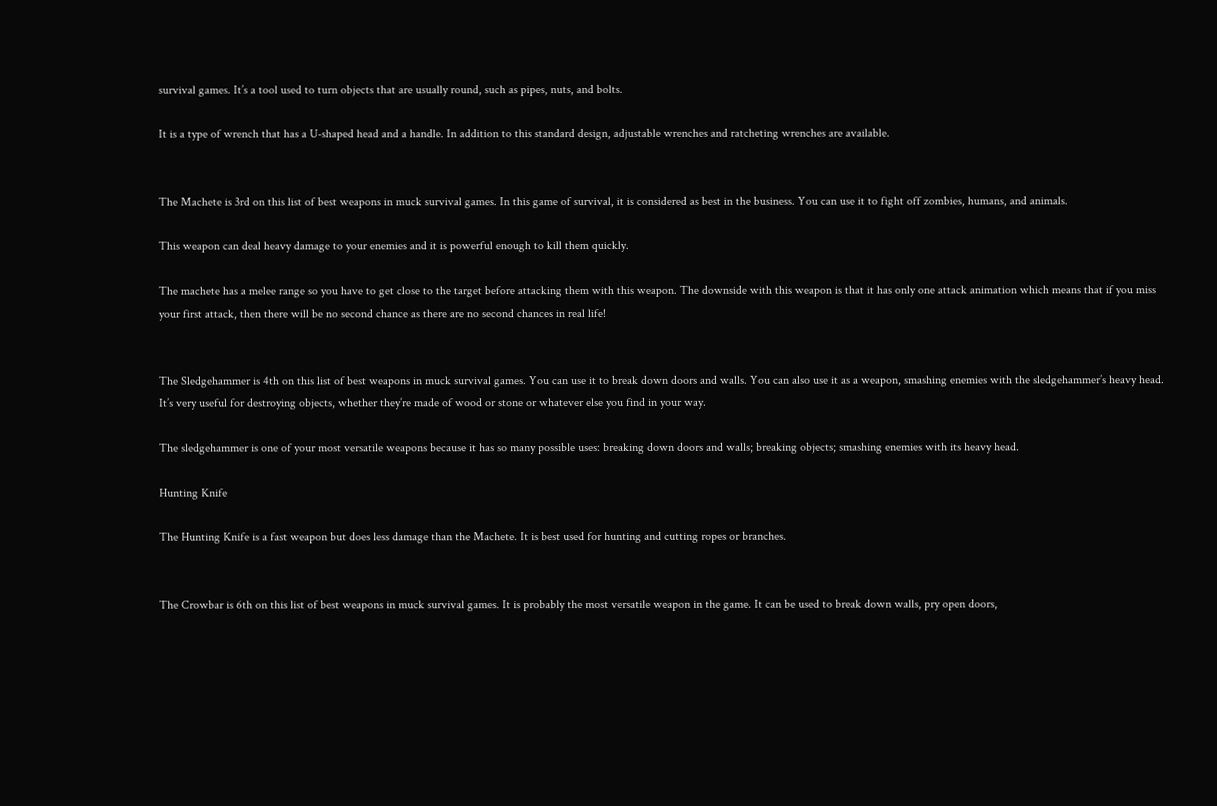survival games. It’s a tool used to turn objects that are usually round, such as pipes, nuts, and bolts.

It is a type of wrench that has a U-shaped head and a handle. In addition to this standard design, adjustable wrenches and ratcheting wrenches are available.


The Machete is 3rd on this list of best weapons in muck survival games. In this game of survival, it is considered as best in the business. You can use it to fight off zombies, humans, and animals.

This weapon can deal heavy damage to your enemies and it is powerful enough to kill them quickly.

The machete has a melee range so you have to get close to the target before attacking them with this weapon. The downside with this weapon is that it has only one attack animation which means that if you miss your first attack, then there will be no second chance as there are no second chances in real life!


The Sledgehammer is 4th on this list of best weapons in muck survival games. You can use it to break down doors and walls. You can also use it as a weapon, smashing enemies with the sledgehammer’s heavy head. It’s very useful for destroying objects, whether they’re made of wood or stone or whatever else you find in your way.

The sledgehammer is one of your most versatile weapons because it has so many possible uses: breaking down doors and walls; breaking objects; smashing enemies with its heavy head.

Hunting Knife

The Hunting Knife is a fast weapon but does less damage than the Machete. It is best used for hunting and cutting ropes or branches.


The Crowbar is 6th on this list of best weapons in muck survival games. It is probably the most versatile weapon in the game. It can be used to break down walls, pry open doors,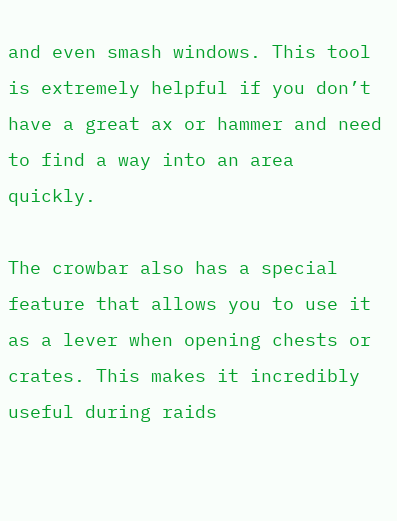and even smash windows. This tool is extremely helpful if you don’t have a great ax or hammer and need to find a way into an area quickly.

The crowbar also has a special feature that allows you to use it as a lever when opening chests or crates. This makes it incredibly useful during raids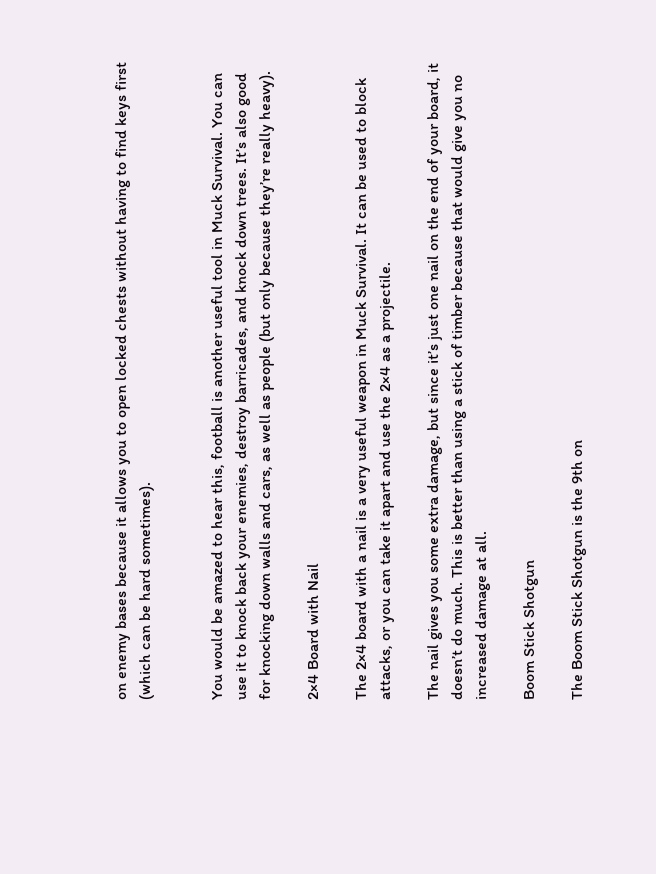on enemy bases because it allows you to open locked chests without having to find keys first (which can be hard sometimes).


You would be amazed to hear this, football is another useful tool in Muck Survival. You can use it to knock back your enemies, destroy barricades, and knock down trees. It’s also good for knocking down walls and cars, as well as people (but only because they’re really heavy).

2×4 Board with Nail

The 2×4 board with a nail is a very useful weapon in Muck Survival. It can be used to block attacks, or you can take it apart and use the 2×4 as a projectile.

The nail gives you some extra damage, but since it’s just one nail on the end of your board, it doesn’t do much. This is better than using a stick of timber because that would give you no increased damage at all.

Boom Stick Shotgun

The Boom Stick Shotgun is the 9th on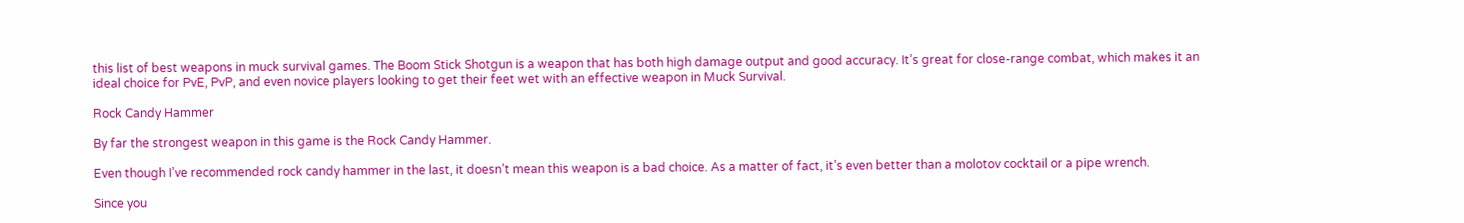this list of best weapons in muck survival games. The Boom Stick Shotgun is a weapon that has both high damage output and good accuracy. It’s great for close-range combat, which makes it an ideal choice for PvE, PvP, and even novice players looking to get their feet wet with an effective weapon in Muck Survival.

Rock Candy Hammer

By far the strongest weapon in this game is the Rock Candy Hammer.

Even though I’ve recommended rock candy hammer in the last, it doesn’t mean this weapon is a bad choice. As a matter of fact, it’s even better than a molotov cocktail or a pipe wrench.

Since you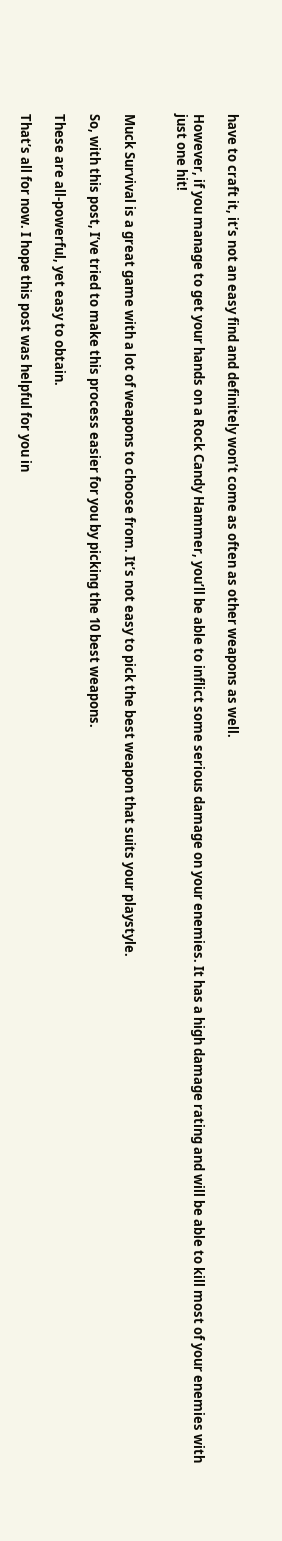have to craft it, it’s not an easy find and definitely won’t come as often as other weapons as well.

However, if you manage to get your hands on a Rock Candy Hammer, you’ll be able to inflict some serious damage on your enemies. It has a high damage rating and will be able to kill most of your enemies with just one hit!


Muck Survival is a great game with a lot of weapons to choose from. It’s not easy to pick the best weapon that suits your playstyle.

So, with this post, I’ve tried to make this process easier for you by picking the 10 best weapons.

These are all-powerful, yet easy to obtain.

That’s all for now. I hope this post was helpful for you in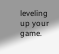leveling up your game.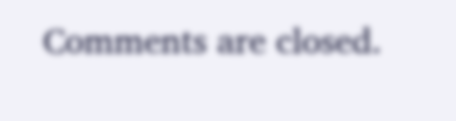Comments are closed.